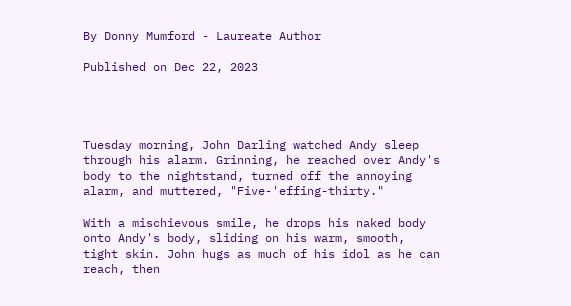By Donny Mumford - Laureate Author

Published on Dec 22, 2023




Tuesday morning, John Darling watched Andy sleep through his alarm. Grinning, he reached over Andy's body to the nightstand, turned off the annoying alarm, and muttered, "Five-'effing-thirty."

With a mischievous smile, he drops his naked body onto Andy's body, sliding on his warm, smooth, tight skin. John hugs as much of his idol as he can reach, then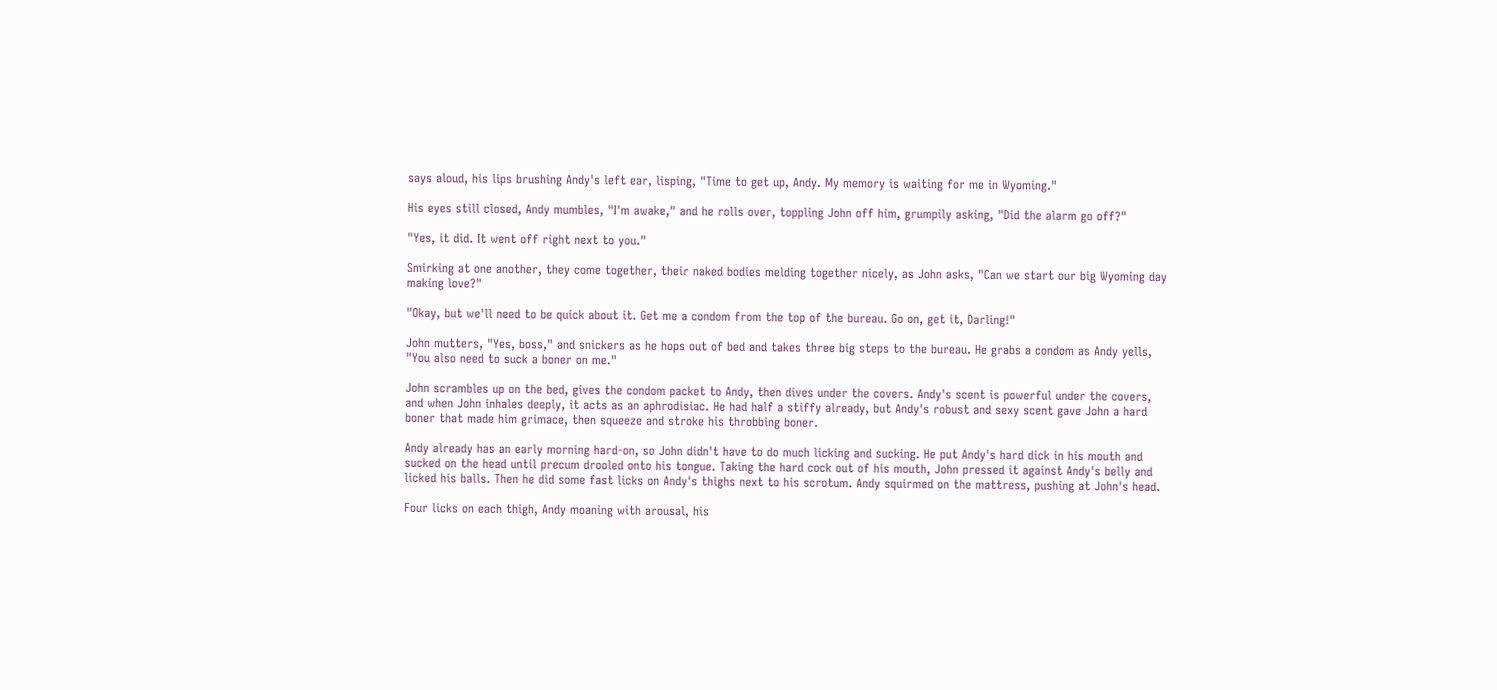says aloud, his lips brushing Andy's left ear, lisping, "Time to get up, Andy. My memory is waiting for me in Wyoming."

His eyes still closed, Andy mumbles, "I'm awake," and he rolls over, toppling John off him, grumpily asking, "Did the alarm go off?"

"Yes, it did. It went off right next to you."

Smirking at one another, they come together, their naked bodies melding together nicely, as John asks, "Can we start our big Wyoming day making love?"

"Okay, but we'll need to be quick about it. Get me a condom from the top of the bureau. Go on, get it, Darling!"

John mutters, "Yes, boss," and snickers as he hops out of bed and takes three big steps to the bureau. He grabs a condom as Andy yells, "You also need to suck a boner on me."

John scrambles up on the bed, gives the condom packet to Andy, then dives under the covers. Andy's scent is powerful under the covers, and when John inhales deeply, it acts as an aphrodisiac. He had half a stiffy already, but Andy's robust and sexy scent gave John a hard boner that made him grimace, then squeeze and stroke his throbbing boner.

Andy already has an early morning hard-on, so John didn't have to do much licking and sucking. He put Andy's hard dick in his mouth and sucked on the head until precum drooled onto his tongue. Taking the hard cock out of his mouth, John pressed it against Andy's belly and licked his balls. Then he did some fast licks on Andy's thighs next to his scrotum. Andy squirmed on the mattress, pushing at John's head.

Four licks on each thigh, Andy moaning with arousal, his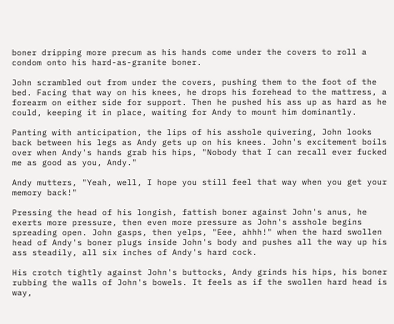boner dripping more precum as his hands come under the covers to roll a condom onto his hard-as-granite boner.

John scrambled out from under the covers, pushing them to the foot of the bed. Facing that way on his knees, he drops his forehead to the mattress, a forearm on either side for support. Then he pushed his ass up as hard as he could, keeping it in place, waiting for Andy to mount him dominantly.

Panting with anticipation, the lips of his asshole quivering, John looks back between his legs as Andy gets up on his knees. John's excitement boils over when Andy's hands grab his hips, "Nobody that I can recall ever fucked me as good as you, Andy."

Andy mutters, "Yeah, well, I hope you still feel that way when you get your memory back!"

Pressing the head of his longish, fattish boner against John's anus, he exerts more pressure, then even more pressure as John's asshole begins spreading open. John gasps, then yelps, "Eee, ahhh!" when the hard swollen head of Andy's boner plugs inside John's body and pushes all the way up his ass steadily, all six inches of Andy's hard cock.

His crotch tightly against John's buttocks, Andy grinds his hips, his boner rubbing the walls of John's bowels. It feels as if the swollen hard head is way,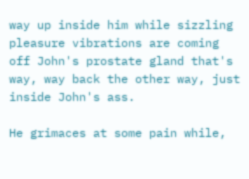way up inside him while sizzling pleasure vibrations are coming off John's prostate gland that's way, way back the other way, just inside John's ass.

He grimaces at some pain while,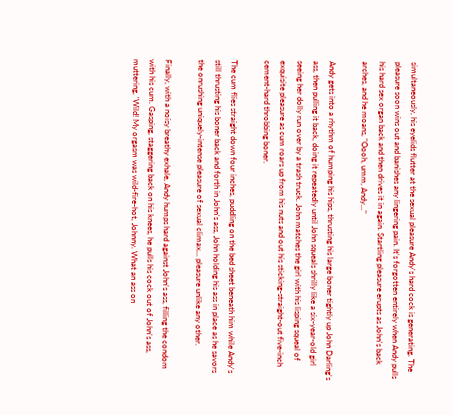simultaneously, his eyelids flutter at the sexual pleasure Andy's hard cock is generating. The pleasure soon wins out and banishes any lingering pain. It's forgotten entirely when Andy pulls his hard sex organ back and then drives it in again. Startling pleasure erupts as John's back arches, and he moans, "Oooh, umm, Andy..."

Andy gets into a rhythm of humping his hips, thrusting his large boner tightly up John Darling's ass, then pulling it back, doing it repeatedly until John squeals shrilly like a six-year-old girl seeing her dolly run over by a trash truck. John matches the girl with his lisping squeal of exquisite pleasure as cum roars up from his nuts and out his sticking-straight-out five-inch cement-hard throbbing boner.

The cum flies straight down four inches, puddling on the bed sheet beneath him while Andy's still thrusting his boner back and forth in John's ass, John holding his ass in place as he savors the onrushing uniquely-intense pleasure of sexual climax... pleasure unlike any other.

Finally, with a noisy breathy exhale, Andy humps hard against John's ass, filling the condom with his cum. Gasping, staggering back on his knees, he pulls his cock out of John's ass, muttering, 'Wild! My orgasm was wild-fire-hot, Johnny. What an ass on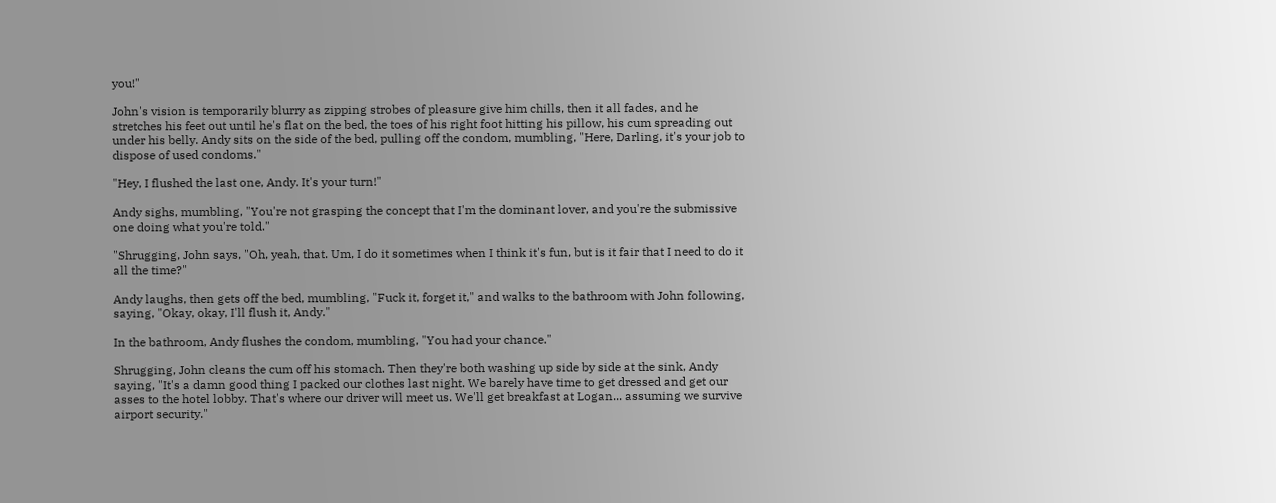you!"

John's vision is temporarily blurry as zipping strobes of pleasure give him chills, then it all fades, and he stretches his feet out until he's flat on the bed, the toes of his right foot hitting his pillow, his cum spreading out under his belly. Andy sits on the side of the bed, pulling off the condom, mumbling, "Here, Darling, it's your job to dispose of used condoms."

"Hey, I flushed the last one, Andy. It's your turn!"

Andy sighs, mumbling, "You're not grasping the concept that I'm the dominant lover, and you're the submissive one doing what you're told."

"Shrugging, John says, "Oh, yeah, that. Um, I do it sometimes when I think it's fun, but is it fair that I need to do it all the time?"

Andy laughs, then gets off the bed, mumbling, "Fuck it, forget it," and walks to the bathroom with John following, saying, "Okay, okay, I'll flush it, Andy."

In the bathroom, Andy flushes the condom, mumbling, "You had your chance."

Shrugging, John cleans the cum off his stomach. Then they're both washing up side by side at the sink, Andy saying, "It's a damn good thing I packed our clothes last night. We barely have time to get dressed and get our asses to the hotel lobby. That's where our driver will meet us. We'll get breakfast at Logan... assuming we survive airport security."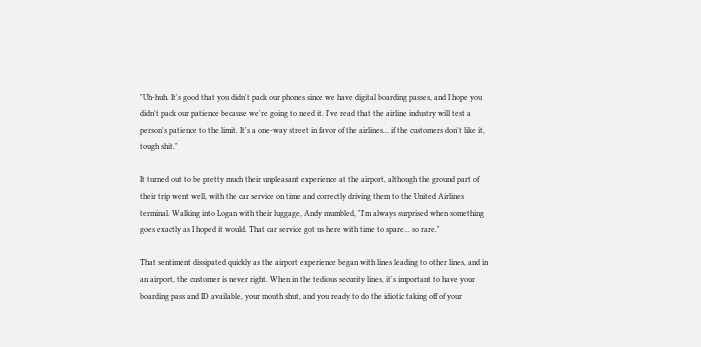"Uh-huh. It's good that you didn't pack our phones since we have digital boarding passes, and I hope you didn't pack our patience because we're going to need it. I've read that the airline industry will test a person's patience to the limit. It's a one-way street in favor of the airlines... if the customers don't like it, tough shit."

It turned out to be pretty much their unpleasant experience at the airport, although the ground part of their trip went well, with the car service on time and correctly driving them to the United Airlines terminal. Walking into Logan with their luggage, Andy mumbled, "I'm always surprised when something goes exactly as I hoped it would. That car service got us here with time to spare... so rare."

That sentiment dissipated quickly as the airport experience began with lines leading to other lines, and in an airport, the customer is never right. When in the tedious security lines, it's important to have your boarding pass and ID available, your mouth shut, and you ready to do the idiotic taking off of your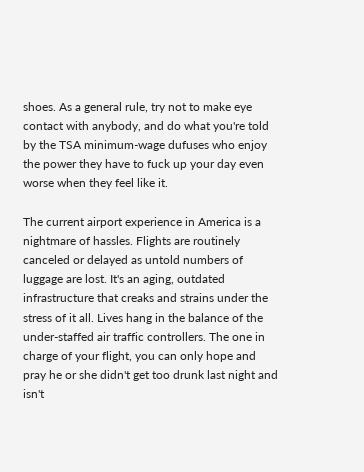shoes. As a general rule, try not to make eye contact with anybody, and do what you're told by the TSA minimum-wage dufuses who enjoy the power they have to fuck up your day even worse when they feel like it.

The current airport experience in America is a nightmare of hassles. Flights are routinely canceled or delayed as untold numbers of luggage are lost. It's an aging, outdated infrastructure that creaks and strains under the stress of it all. Lives hang in the balance of the under-staffed air traffic controllers. The one in charge of your flight, you can only hope and pray he or she didn't get too drunk last night and isn't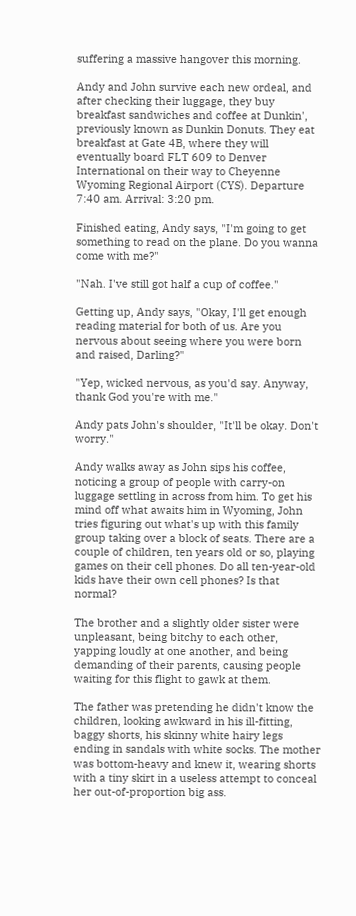suffering a massive hangover this morning.

Andy and John survive each new ordeal, and after checking their luggage, they buy breakfast sandwiches and coffee at Dunkin', previously known as Dunkin Donuts. They eat breakfast at Gate 4B, where they will eventually board FLT 609 to Denver International on their way to Cheyenne Wyoming Regional Airport (CYS). Departure 7:40 am. Arrival: 3:20 pm.

Finished eating, Andy says, "I'm going to get something to read on the plane. Do you wanna come with me?"

"Nah. I've still got half a cup of coffee."

Getting up, Andy says, "Okay, I'll get enough reading material for both of us. Are you nervous about seeing where you were born and raised, Darling?"

"Yep, wicked nervous, as you'd say. Anyway, thank God you're with me."

Andy pats John's shoulder, "It'll be okay. Don't worry."

Andy walks away as John sips his coffee, noticing a group of people with carry-on luggage settling in across from him. To get his mind off what awaits him in Wyoming, John tries figuring out what's up with this family group taking over a block of seats. There are a couple of children, ten years old or so, playing games on their cell phones. Do all ten-year-old kids have their own cell phones? Is that normal?

The brother and a slightly older sister were unpleasant, being bitchy to each other, yapping loudly at one another, and being demanding of their parents, causing people waiting for this flight to gawk at them.

The father was pretending he didn't know the children, looking awkward in his ill-fitting, baggy shorts, his skinny white hairy legs ending in sandals with white socks. The mother was bottom-heavy and knew it, wearing shorts with a tiny skirt in a useless attempt to conceal her out-of-proportion big ass.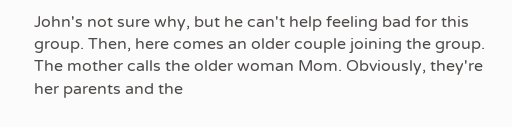John's not sure why, but he can't help feeling bad for this group. Then, here comes an older couple joining the group. The mother calls the older woman Mom. Obviously, they're her parents and the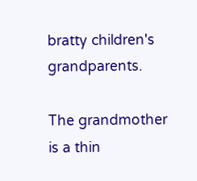bratty children's grandparents.

The grandmother is a thin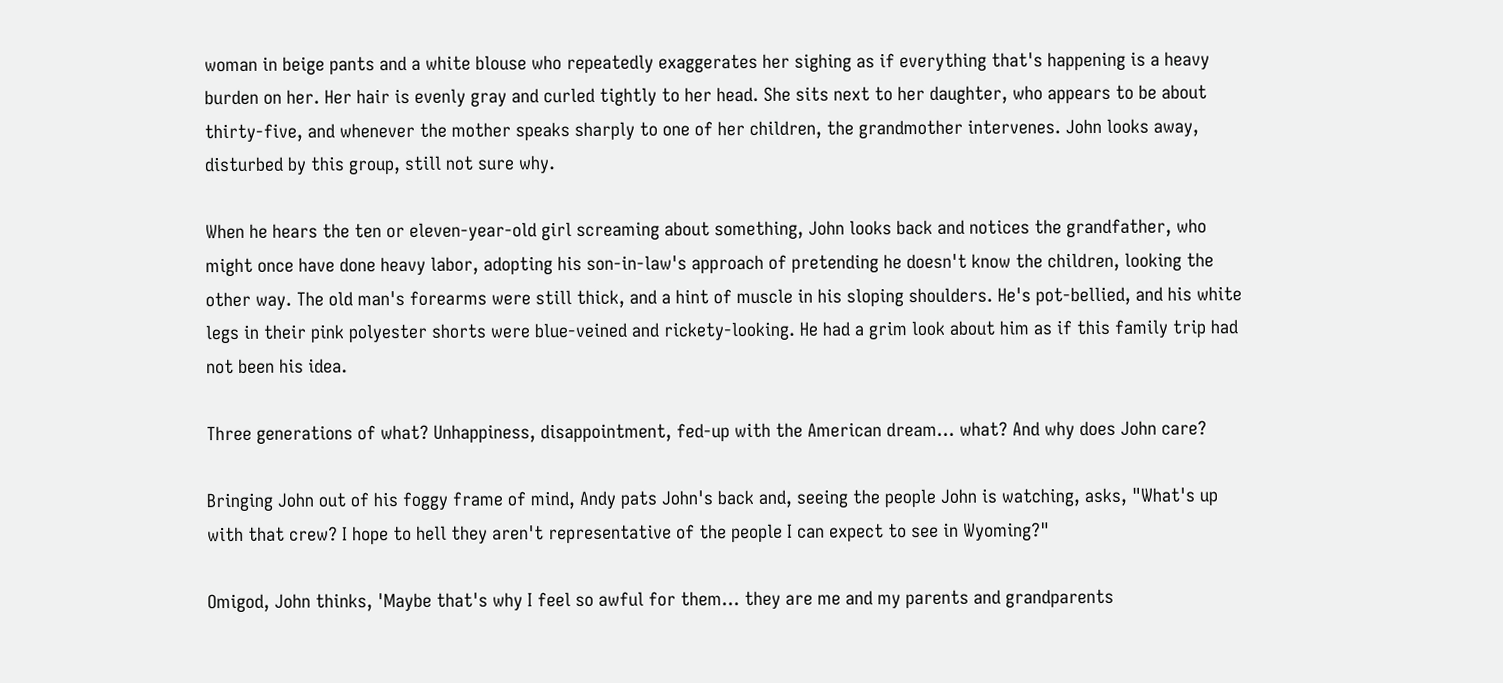woman in beige pants and a white blouse who repeatedly exaggerates her sighing as if everything that's happening is a heavy burden on her. Her hair is evenly gray and curled tightly to her head. She sits next to her daughter, who appears to be about thirty-five, and whenever the mother speaks sharply to one of her children, the grandmother intervenes. John looks away, disturbed by this group, still not sure why.

When he hears the ten or eleven-year-old girl screaming about something, John looks back and notices the grandfather, who might once have done heavy labor, adopting his son-in-law's approach of pretending he doesn't know the children, looking the other way. The old man's forearms were still thick, and a hint of muscle in his sloping shoulders. He's pot-bellied, and his white legs in their pink polyester shorts were blue-veined and rickety-looking. He had a grim look about him as if this family trip had not been his idea.

Three generations of what? Unhappiness, disappointment, fed-up with the American dream... what? And why does John care?

Bringing John out of his foggy frame of mind, Andy pats John's back and, seeing the people John is watching, asks, "What's up with that crew? I hope to hell they aren't representative of the people I can expect to see in Wyoming?"

Omigod, John thinks, 'Maybe that's why I feel so awful for them... they are me and my parents and grandparents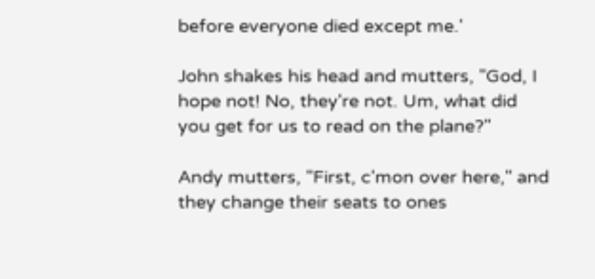before everyone died except me.'

John shakes his head and mutters, "God, I hope not! No, they're not. Um, what did you get for us to read on the plane?"

Andy mutters, "First, c'mon over here," and they change their seats to ones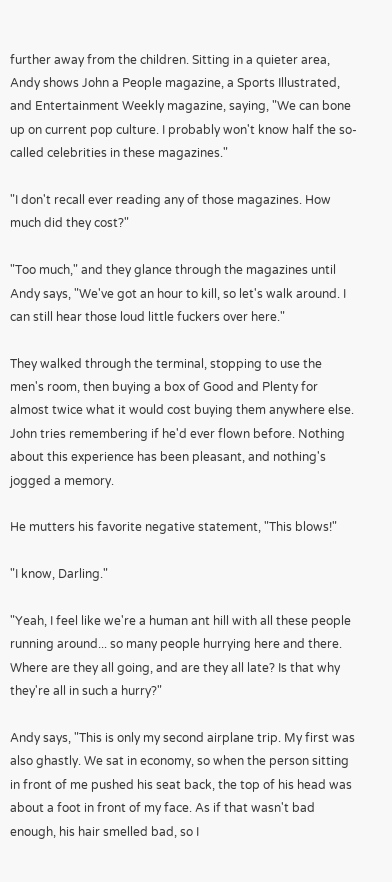further away from the children. Sitting in a quieter area, Andy shows John a People magazine, a Sports Illustrated, and Entertainment Weekly magazine, saying, "We can bone up on current pop culture. I probably won't know half the so-called celebrities in these magazines."

"I don't recall ever reading any of those magazines. How much did they cost?"

"Too much," and they glance through the magazines until Andy says, "We've got an hour to kill, so let's walk around. I can still hear those loud little fuckers over here."

They walked through the terminal, stopping to use the men's room, then buying a box of Good and Plenty for almost twice what it would cost buying them anywhere else. John tries remembering if he'd ever flown before. Nothing about this experience has been pleasant, and nothing's jogged a memory.

He mutters his favorite negative statement, "This blows!"

"I know, Darling."

"Yeah, I feel like we're a human ant hill with all these people running around... so many people hurrying here and there. Where are they all going, and are they all late? Is that why they're all in such a hurry?"

Andy says, "This is only my second airplane trip. My first was also ghastly. We sat in economy, so when the person sitting in front of me pushed his seat back, the top of his head was about a foot in front of my face. As if that wasn't bad enough, his hair smelled bad, so I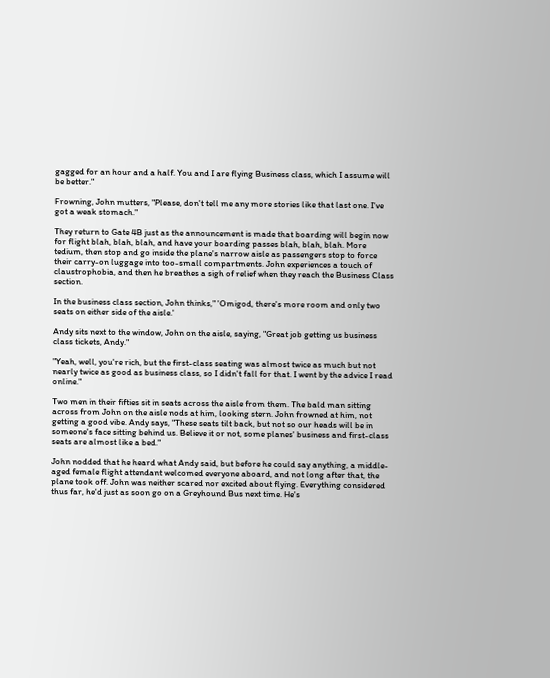gagged for an hour and a half. You and I are flying Business class, which I assume will be better."

Frowning, John mutters, "Please, don't tell me any more stories like that last one. I've got a weak stomach."

They return to Gate 4B just as the announcement is made that boarding will begin now for flight blah, blah, blah, and have your boarding passes blah, blah, blah. More tedium, then stop and go inside the plane's narrow aisle as passengers stop to force their carry-on luggage into too-small compartments. John experiences a touch of claustrophobia, and then he breathes a sigh of relief when they reach the Business Class section.

In the business class section, John thinks," 'Omigod, there's more room and only two seats on either side of the aisle.'

Andy sits next to the window, John on the aisle, saying, "Great job getting us business class tickets, Andy."

"Yeah, well, you're rich, but the first-class seating was almost twice as much but not nearly twice as good as business class, so I didn't fall for that. I went by the advice I read online."

Two men in their fifties sit in seats across the aisle from them. The bald man sitting across from John on the aisle nods at him, looking stern. John frowned at him, not getting a good vibe. Andy says, "These seats tilt back, but not so our heads will be in someone's face sitting behind us. Believe it or not, some planes' business and first-class seats are almost like a bed."

John nodded that he heard what Andy said, but before he could say anything, a middle-aged female flight attendant welcomed everyone aboard, and not long after that, the plane took off. John was neither scared nor excited about flying. Everything considered thus far, he'd just as soon go on a Greyhound Bus next time. He's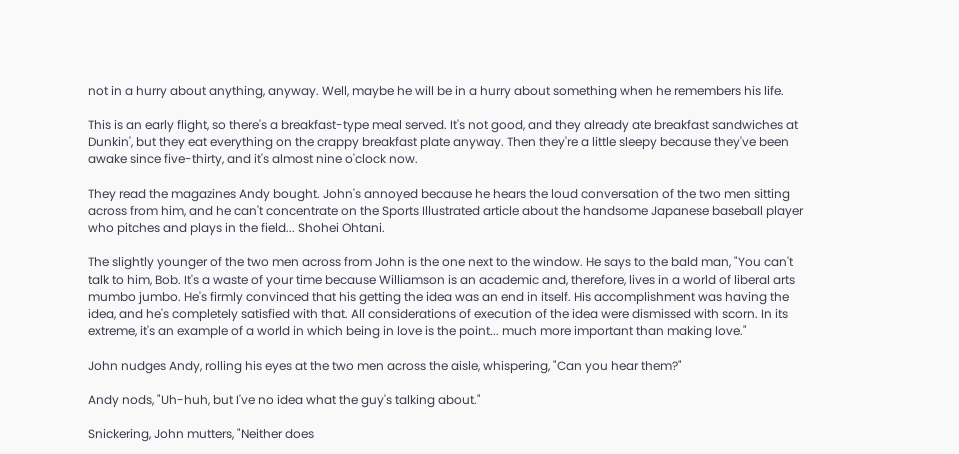not in a hurry about anything, anyway. Well, maybe he will be in a hurry about something when he remembers his life.

This is an early flight, so there's a breakfast-type meal served. It's not good, and they already ate breakfast sandwiches at Dunkin', but they eat everything on the crappy breakfast plate anyway. Then they're a little sleepy because they've been awake since five-thirty, and it's almost nine o'clock now.

They read the magazines Andy bought. John's annoyed because he hears the loud conversation of the two men sitting across from him, and he can't concentrate on the Sports Illustrated article about the handsome Japanese baseball player who pitches and plays in the field... Shohei Ohtani.

The slightly younger of the two men across from John is the one next to the window. He says to the bald man, "You can't talk to him, Bob. It's a waste of your time because Williamson is an academic and, therefore, lives in a world of liberal arts mumbo jumbo. He's firmly convinced that his getting the idea was an end in itself. His accomplishment was having the idea, and he's completely satisfied with that. All considerations of execution of the idea were dismissed with scorn. In its extreme, it's an example of a world in which being in love is the point... much more important than making love."

John nudges Andy, rolling his eyes at the two men across the aisle, whispering, "Can you hear them?"

Andy nods, "Uh-huh, but I've no idea what the guy's talking about."

Snickering, John mutters, "Neither does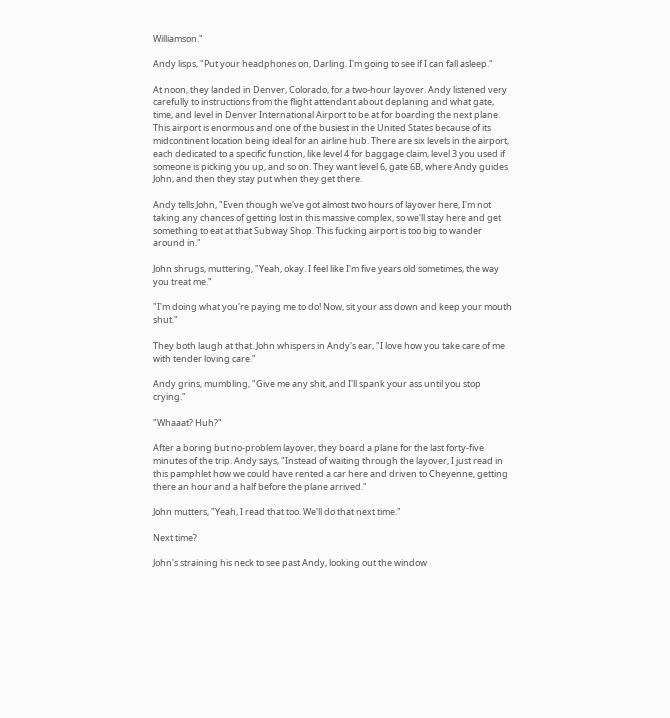Williamson."

Andy lisps, "Put your headphones on, Darling. I'm going to see if I can fall asleep."

At noon, they landed in Denver, Colorado, for a two-hour layover. Andy listened very carefully to instructions from the flight attendant about deplaning and what gate, time, and level in Denver International Airport to be at for boarding the next plane. This airport is enormous and one of the busiest in the United States because of its midcontinent location being ideal for an airline hub. There are six levels in the airport, each dedicated to a specific function, like level 4 for baggage claim, level 3 you used if someone is picking you up, and so on. They want level 6, gate 6B, where Andy guides John, and then they stay put when they get there.

Andy tells John, "Even though we've got almost two hours of layover here, I'm not taking any chances of getting lost in this massive complex, so we'll stay here and get something to eat at that Subway Shop. This fucking airport is too big to wander around in."

John shrugs, muttering, "Yeah, okay. I feel like I'm five years old sometimes, the way you treat me."

"I'm doing what you're paying me to do! Now, sit your ass down and keep your mouth shut."

They both laugh at that. John whispers in Andy's ear, "I love how you take care of me with tender loving care."

Andy grins, mumbling, "Give me any shit, and I'll spank your ass until you stop crying."

"Whaaat? Huh?"

After a boring but no-problem layover, they board a plane for the last forty-five minutes of the trip. Andy says, "Instead of waiting through the layover, I just read in this pamphlet how we could have rented a car here and driven to Cheyenne, getting there an hour and a half before the plane arrived."

John mutters, "Yeah, I read that too. We'll do that next time."

Next time?

John's straining his neck to see past Andy, looking out the window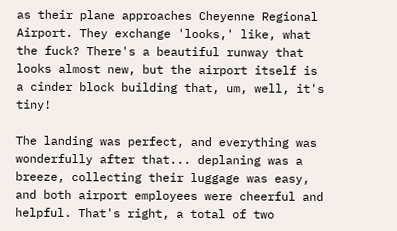as their plane approaches Cheyenne Regional Airport. They exchange 'looks,' like, what the fuck? There's a beautiful runway that looks almost new, but the airport itself is a cinder block building that, um, well, it's tiny!

The landing was perfect, and everything was wonderfully after that... deplaning was a breeze, collecting their luggage was easy, and both airport employees were cheerful and helpful. That's right, a total of two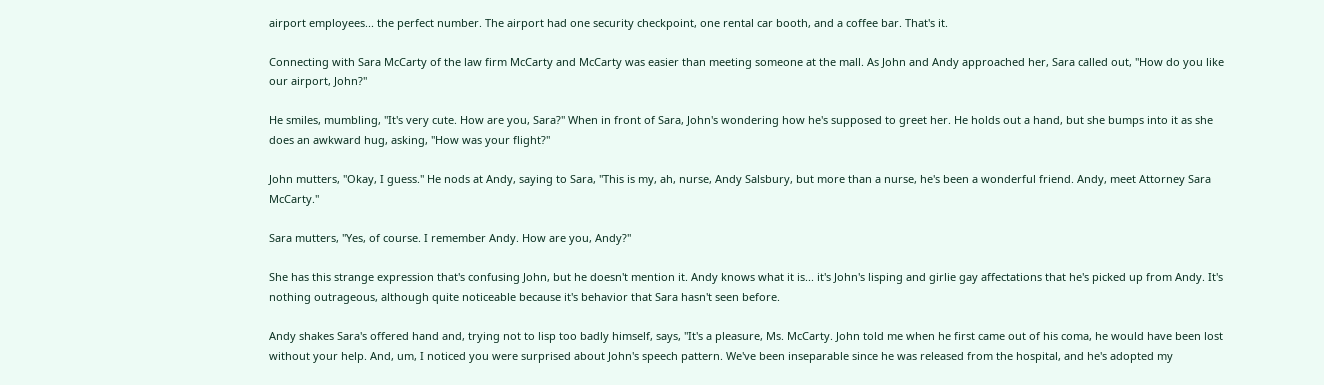airport employees... the perfect number. The airport had one security checkpoint, one rental car booth, and a coffee bar. That's it.

Connecting with Sara McCarty of the law firm McCarty and McCarty was easier than meeting someone at the mall. As John and Andy approached her, Sara called out, "How do you like our airport, John?"

He smiles, mumbling, "It's very cute. How are you, Sara?" When in front of Sara, John's wondering how he's supposed to greet her. He holds out a hand, but she bumps into it as she does an awkward hug, asking, "How was your flight?"

John mutters, "Okay, I guess." He nods at Andy, saying to Sara, "This is my, ah, nurse, Andy Salsbury, but more than a nurse, he's been a wonderful friend. Andy, meet Attorney Sara McCarty."

Sara mutters, "Yes, of course. I remember Andy. How are you, Andy?"

She has this strange expression that's confusing John, but he doesn't mention it. Andy knows what it is... it's John's lisping and girlie gay affectations that he's picked up from Andy. It's nothing outrageous, although quite noticeable because it's behavior that Sara hasn't seen before.

Andy shakes Sara's offered hand and, trying not to lisp too badly himself, says, "It's a pleasure, Ms. McCarty. John told me when he first came out of his coma, he would have been lost without your help. And, um, I noticed you were surprised about John's speech pattern. We've been inseparable since he was released from the hospital, and he's adopted my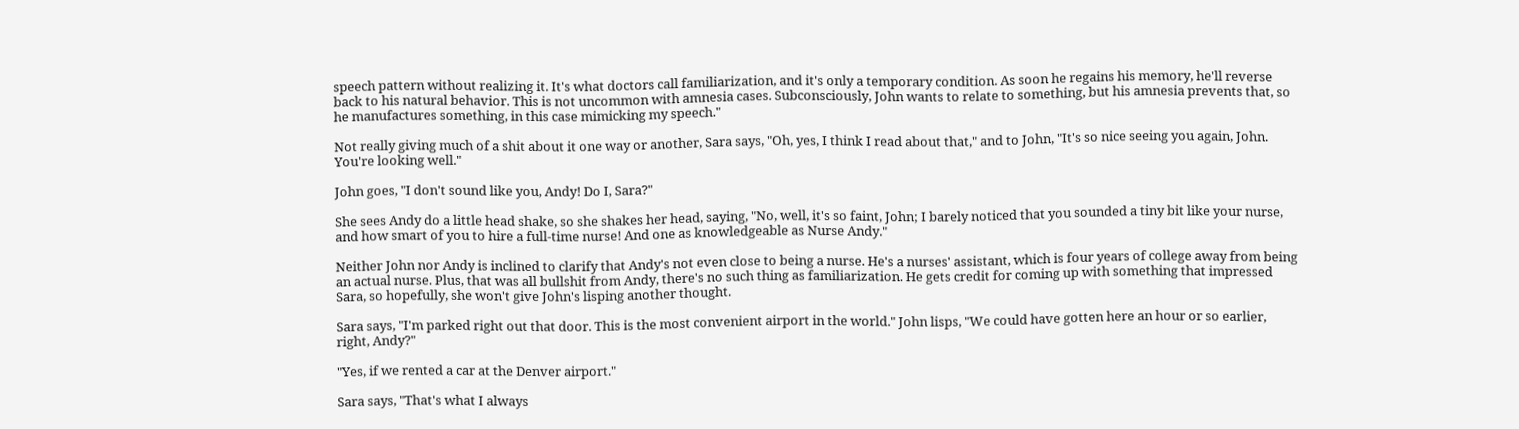speech pattern without realizing it. It's what doctors call familiarization, and it's only a temporary condition. As soon he regains his memory, he'll reverse back to his natural behavior. This is not uncommon with amnesia cases. Subconsciously, John wants to relate to something, but his amnesia prevents that, so he manufactures something, in this case mimicking my speech."

Not really giving much of a shit about it one way or another, Sara says, "Oh, yes, I think I read about that," and to John, "It's so nice seeing you again, John. You're looking well."

John goes, "I don't sound like you, Andy! Do I, Sara?"

She sees Andy do a little head shake, so she shakes her head, saying, "No, well, it's so faint, John; I barely noticed that you sounded a tiny bit like your nurse, and how smart of you to hire a full-time nurse! And one as knowledgeable as Nurse Andy."

Neither John nor Andy is inclined to clarify that Andy's not even close to being a nurse. He's a nurses' assistant, which is four years of college away from being an actual nurse. Plus, that was all bullshit from Andy, there's no such thing as familiarization. He gets credit for coming up with something that impressed Sara, so hopefully, she won't give John's lisping another thought.

Sara says, "I'm parked right out that door. This is the most convenient airport in the world." John lisps, "We could have gotten here an hour or so earlier, right, Andy?"

"Yes, if we rented a car at the Denver airport."

Sara says, "That's what I always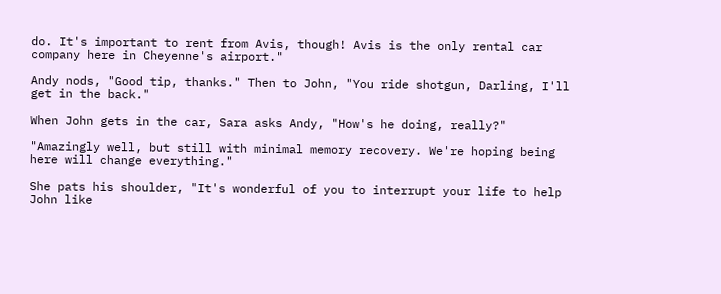do. It's important to rent from Avis, though! Avis is the only rental car company here in Cheyenne's airport."

Andy nods, "Good tip, thanks." Then to John, "You ride shotgun, Darling, I'll get in the back."

When John gets in the car, Sara asks Andy, "How's he doing, really?"

"Amazingly well, but still with minimal memory recovery. We're hoping being here will change everything."

She pats his shoulder, "It's wonderful of you to interrupt your life to help John like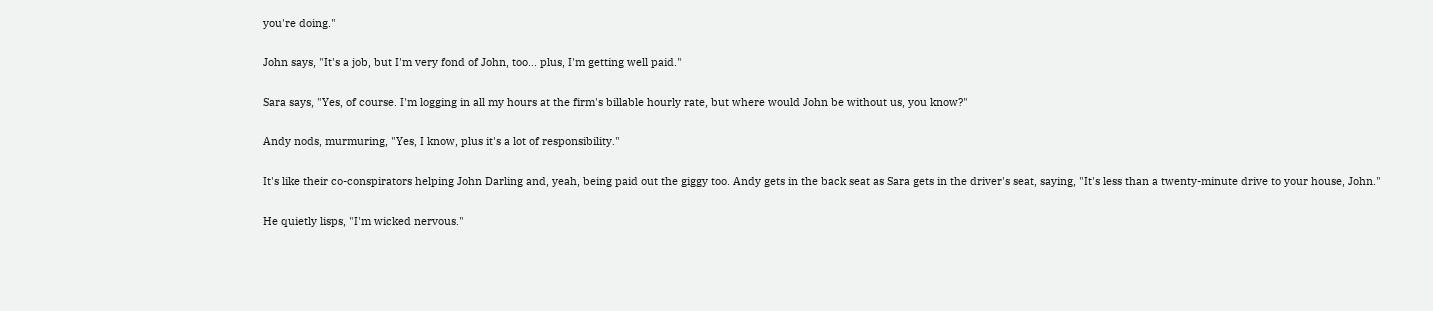you're doing."

John says, "It's a job, but I'm very fond of John, too... plus, I'm getting well paid."

Sara says, "Yes, of course. I'm logging in all my hours at the firm's billable hourly rate, but where would John be without us, you know?"

Andy nods, murmuring, "Yes, I know, plus it's a lot of responsibility."

It's like their co-conspirators helping John Darling and, yeah, being paid out the giggy too. Andy gets in the back seat as Sara gets in the driver's seat, saying, "It's less than a twenty-minute drive to your house, John."

He quietly lisps, "I'm wicked nervous."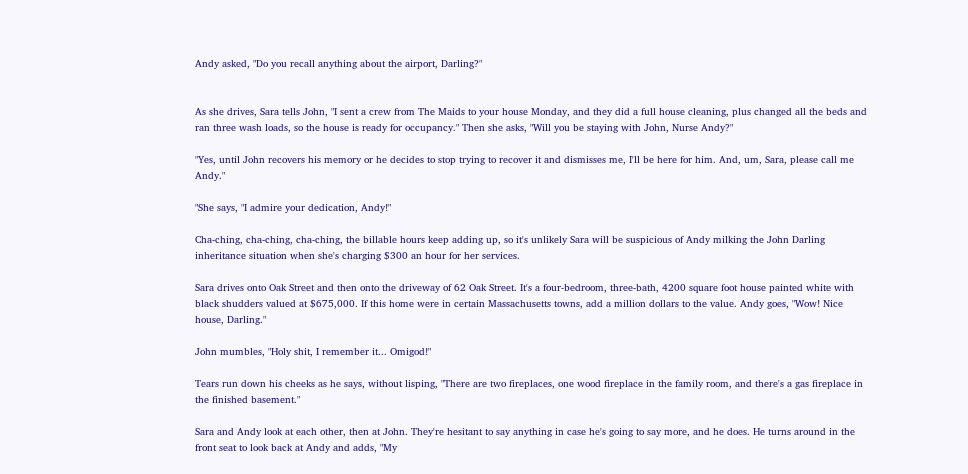Andy asked, "Do you recall anything about the airport, Darling?"


As she drives, Sara tells John, "I sent a crew from The Maids to your house Monday, and they did a full house cleaning, plus changed all the beds and ran three wash loads, so the house is ready for occupancy." Then she asks, "Will you be staying with John, Nurse Andy?"

"Yes, until John recovers his memory or he decides to stop trying to recover it and dismisses me, I'll be here for him. And, um, Sara, please call me Andy."

"She says, "I admire your dedication, Andy!"

Cha-ching, cha-ching, cha-ching, the billable hours keep adding up, so it's unlikely Sara will be suspicious of Andy milking the John Darling inheritance situation when she's charging $300 an hour for her services.

Sara drives onto Oak Street and then onto the driveway of 62 Oak Street. It's a four-bedroom, three-bath, 4200 square foot house painted white with black shudders valued at $675,000. If this home were in certain Massachusetts towns, add a million dollars to the value. Andy goes, "Wow! Nice house, Darling."

John mumbles, "Holy shit, I remember it... Omigod!"

Tears run down his cheeks as he says, without lisping, "There are two fireplaces, one wood fireplace in the family room, and there's a gas fireplace in the finished basement."

Sara and Andy look at each other, then at John. They're hesitant to say anything in case he's going to say more, and he does. He turns around in the front seat to look back at Andy and adds, "My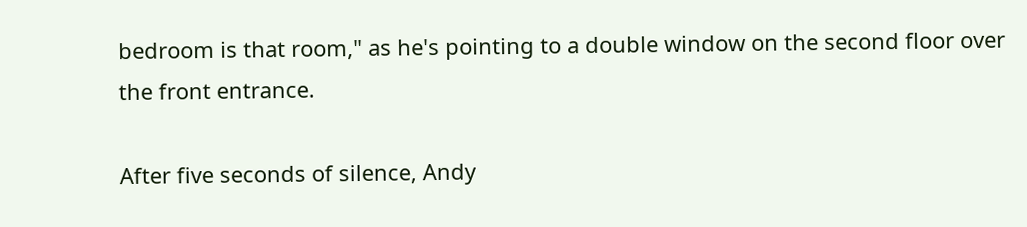bedroom is that room," as he's pointing to a double window on the second floor over the front entrance.

After five seconds of silence, Andy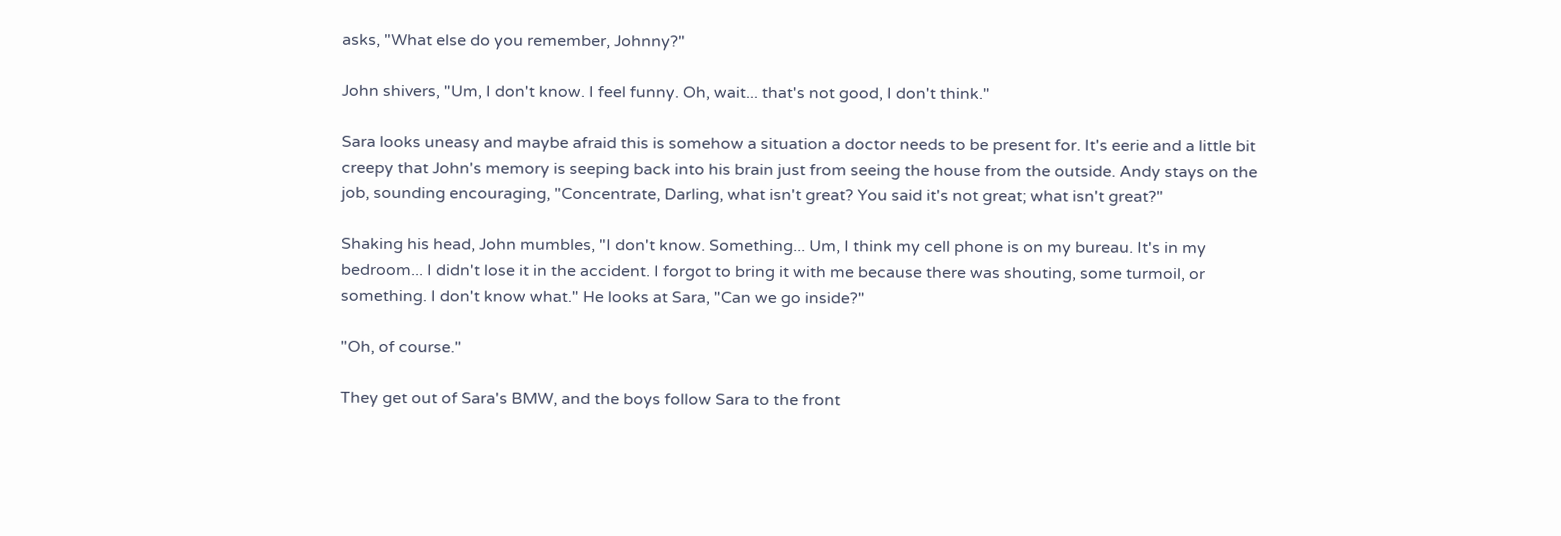asks, "What else do you remember, Johnny?"

John shivers, "Um, I don't know. I feel funny. Oh, wait... that's not good, I don't think."

Sara looks uneasy and maybe afraid this is somehow a situation a doctor needs to be present for. It's eerie and a little bit creepy that John's memory is seeping back into his brain just from seeing the house from the outside. Andy stays on the job, sounding encouraging, "Concentrate, Darling, what isn't great? You said it's not great; what isn't great?"

Shaking his head, John mumbles, "I don't know. Something... Um, I think my cell phone is on my bureau. It's in my bedroom... I didn't lose it in the accident. I forgot to bring it with me because there was shouting, some turmoil, or something. I don't know what." He looks at Sara, "Can we go inside?"

"Oh, of course."

They get out of Sara's BMW, and the boys follow Sara to the front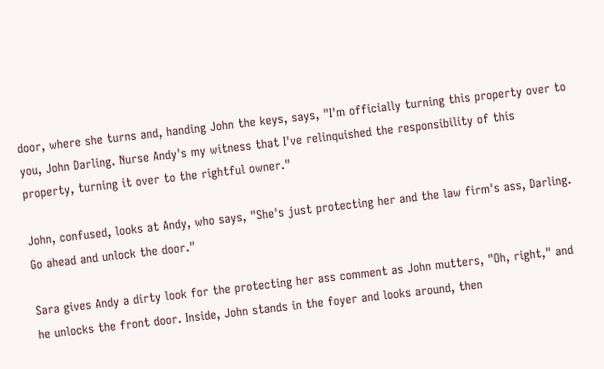door, where she turns and, handing John the keys, says, "I'm officially turning this property over to you, John Darling. Nurse Andy's my witness that I've relinquished the responsibility of this property, turning it over to the rightful owner."

John, confused, looks at Andy, who says, "She's just protecting her and the law firm's ass, Darling. Go ahead and unlock the door."

Sara gives Andy a dirty look for the protecting her ass comment as John mutters, "Oh, right," and he unlocks the front door. Inside, John stands in the foyer and looks around, then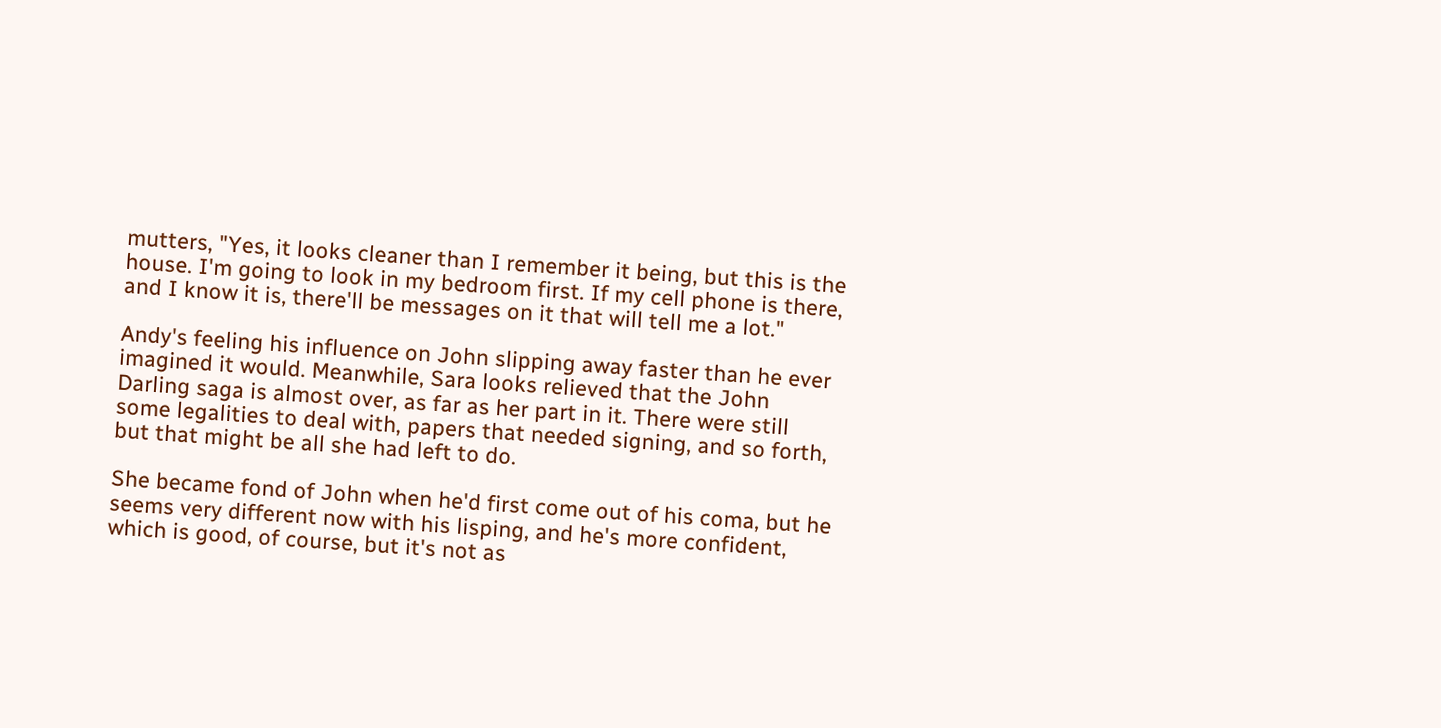mutters, "Yes, it looks cleaner than I remember it being, but this is the house. I'm going to look in my bedroom first. If my cell phone is there, and I know it is, there'll be messages on it that will tell me a lot."

Andy's feeling his influence on John slipping away faster than he ever imagined it would. Meanwhile, Sara looks relieved that the John Darling saga is almost over, as far as her part in it. There were still some legalities to deal with, papers that needed signing, and so forth, but that might be all she had left to do.

She became fond of John when he'd first come out of his coma, but he seems very different now with his lisping, and he's more confident, which is good, of course, but it's not as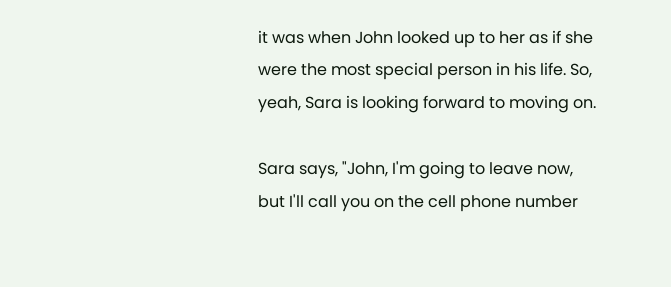it was when John looked up to her as if she were the most special person in his life. So, yeah, Sara is looking forward to moving on.

Sara says, "John, I'm going to leave now, but I'll call you on the cell phone number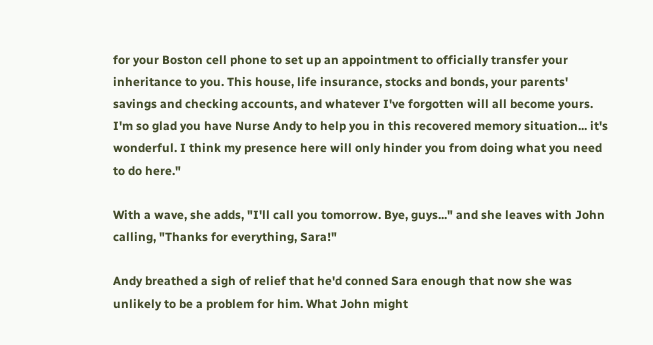for your Boston cell phone to set up an appointment to officially transfer your inheritance to you. This house, life insurance, stocks and bonds, your parents' savings and checking accounts, and whatever I've forgotten will all become yours. I'm so glad you have Nurse Andy to help you in this recovered memory situation... it's wonderful. I think my presence here will only hinder you from doing what you need to do here."

With a wave, she adds, "I'll call you tomorrow. Bye, guys..." and she leaves with John calling, "Thanks for everything, Sara!"

Andy breathed a sigh of relief that he'd conned Sara enough that now she was unlikely to be a problem for him. What John might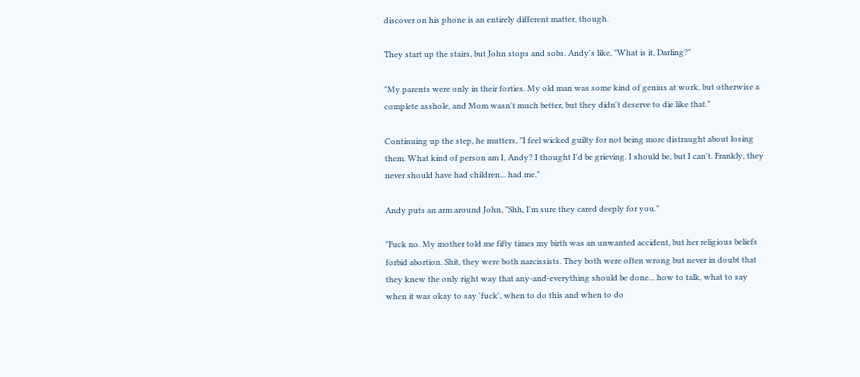discover on his phone is an entirely different matter, though.

They start up the stairs, but John stops and sobs. Andy's like, "What is it, Darling?"

"My parents were only in their forties. My old man was some kind of genius at work, but otherwise a complete asshole, and Mom wasn't much better, but they didn't deserve to die like that."

Continuing up the step, he mutters, "I feel wicked guilty for not being more distraught about losing them. What kind of person am I, Andy? I thought I'd be grieving. I should be, but I can't. Frankly, they never should have had children... had me."

Andy puts an arm around John, "Shh, I'm sure they cared deeply for you."

"Fuck no. My mother told me fifty times my birth was an unwanted accident, but her religious beliefs forbid abortion. Shit, they were both narcissists. They both were often wrong but never in doubt that they knew the only right way that any-and-everything should be done... how to talk, what to say when it was okay to say 'fuck', when to do this and when to do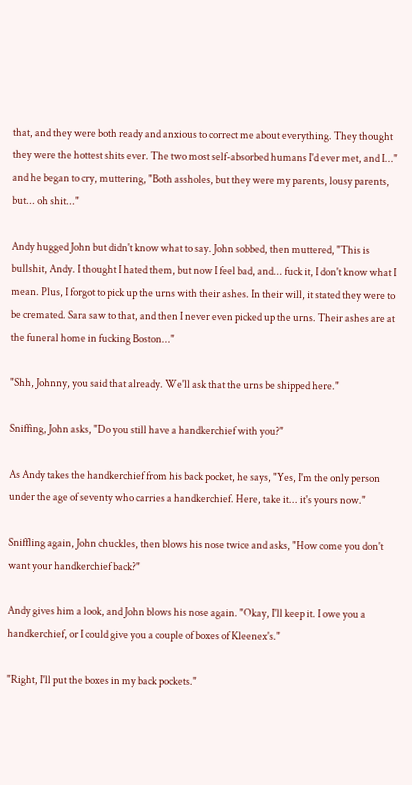that, and they were both ready and anxious to correct me about everything. They thought they were the hottest shits ever. The two most self-absorbed humans I'd ever met, and I..." and he began to cry, muttering, "Both assholes, but they were my parents, lousy parents, but... oh shit..."

Andy hugged John but didn't know what to say. John sobbed, then muttered, "This is bullshit, Andy. I thought I hated them, but now I feel bad, and... fuck it, I don't know what I mean. Plus, I forgot to pick up the urns with their ashes. In their will, it stated they were to be cremated. Sara saw to that, and then I never even picked up the urns. Their ashes are at the funeral home in fucking Boston..."

"Shh, Johnny, you said that already. We'll ask that the urns be shipped here."

Sniffing, John asks, "Do you still have a handkerchief with you?"

As Andy takes the handkerchief from his back pocket, he says, "Yes, I'm the only person under the age of seventy who carries a handkerchief. Here, take it... it's yours now."

Sniffling again, John chuckles, then blows his nose twice and asks, "How come you don't want your handkerchief back?"

Andy gives him a look, and John blows his nose again. "Okay, I'll keep it. I owe you a handkerchief, or I could give you a couple of boxes of Kleenex's."

"Right, I'll put the boxes in my back pockets."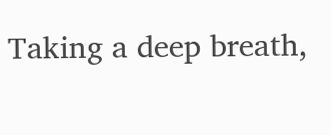Taking a deep breath,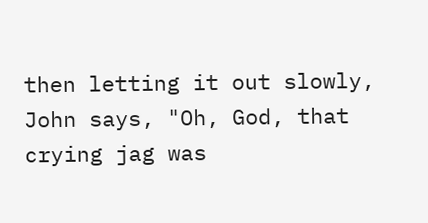then letting it out slowly, John says, "Oh, God, that crying jag was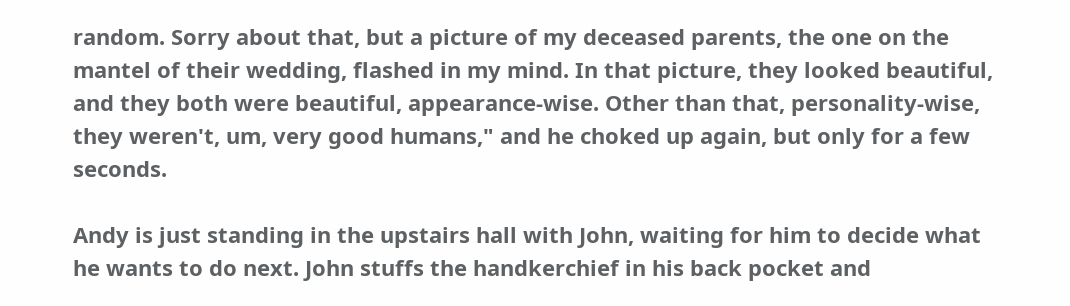random. Sorry about that, but a picture of my deceased parents, the one on the mantel of their wedding, flashed in my mind. In that picture, they looked beautiful, and they both were beautiful, appearance-wise. Other than that, personality-wise, they weren't, um, very good humans," and he choked up again, but only for a few seconds.

Andy is just standing in the upstairs hall with John, waiting for him to decide what he wants to do next. John stuffs the handkerchief in his back pocket and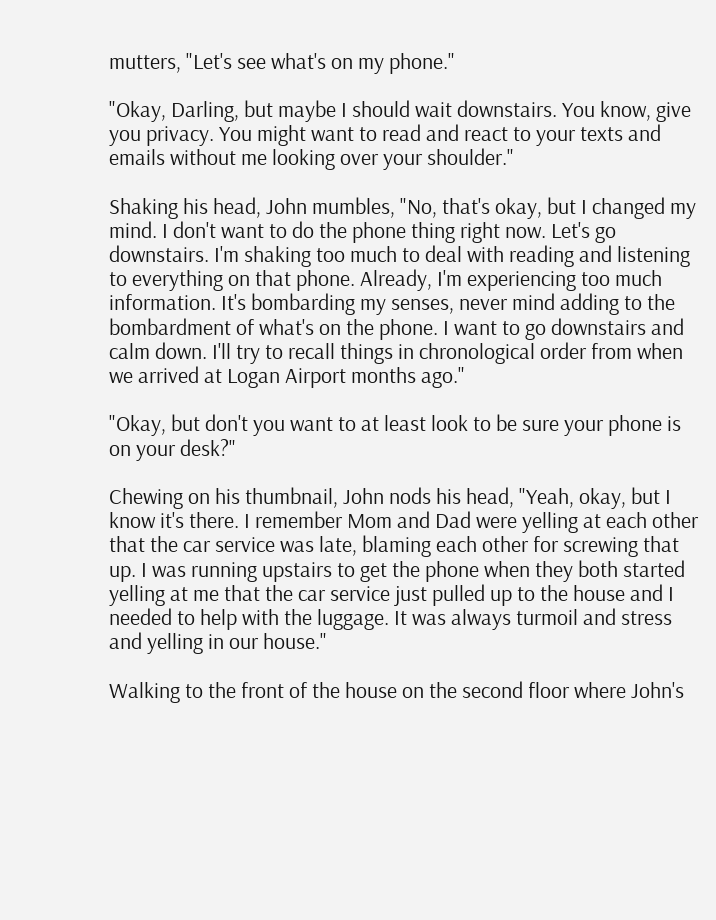mutters, "Let's see what's on my phone."

"Okay, Darling, but maybe I should wait downstairs. You know, give you privacy. You might want to read and react to your texts and emails without me looking over your shoulder."

Shaking his head, John mumbles, "No, that's okay, but I changed my mind. I don't want to do the phone thing right now. Let's go downstairs. I'm shaking too much to deal with reading and listening to everything on that phone. Already, I'm experiencing too much information. It's bombarding my senses, never mind adding to the bombardment of what's on the phone. I want to go downstairs and calm down. I'll try to recall things in chronological order from when we arrived at Logan Airport months ago."

"Okay, but don't you want to at least look to be sure your phone is on your desk?"

Chewing on his thumbnail, John nods his head, "Yeah, okay, but I know it's there. I remember Mom and Dad were yelling at each other that the car service was late, blaming each other for screwing that up. I was running upstairs to get the phone when they both started yelling at me that the car service just pulled up to the house and I needed to help with the luggage. It was always turmoil and stress and yelling in our house."

Walking to the front of the house on the second floor where John's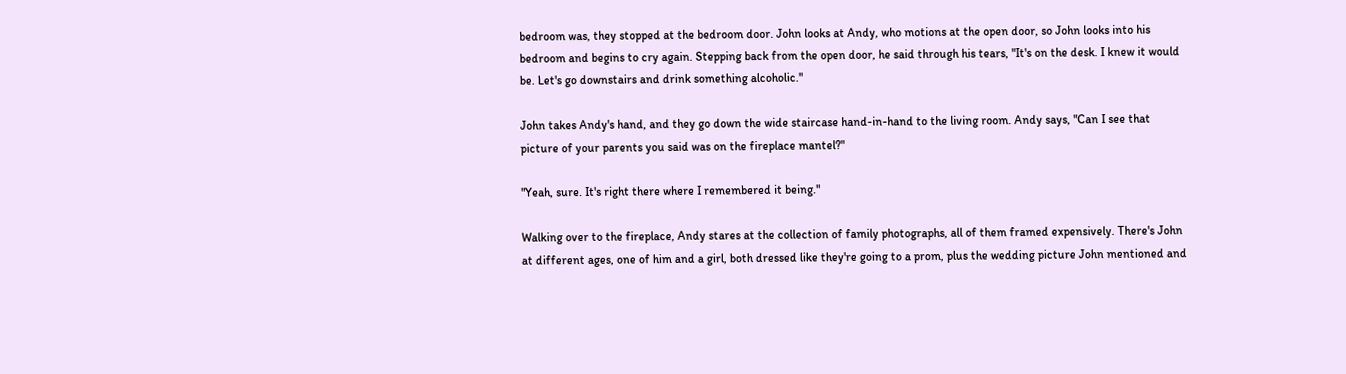bedroom was, they stopped at the bedroom door. John looks at Andy, who motions at the open door, so John looks into his bedroom and begins to cry again. Stepping back from the open door, he said through his tears, "It's on the desk. I knew it would be. Let's go downstairs and drink something alcoholic."

John takes Andy's hand, and they go down the wide staircase hand-in-hand to the living room. Andy says, "Can I see that picture of your parents you said was on the fireplace mantel?"

"Yeah, sure. It's right there where I remembered it being."

Walking over to the fireplace, Andy stares at the collection of family photographs, all of them framed expensively. There's John at different ages, one of him and a girl, both dressed like they're going to a prom, plus the wedding picture John mentioned and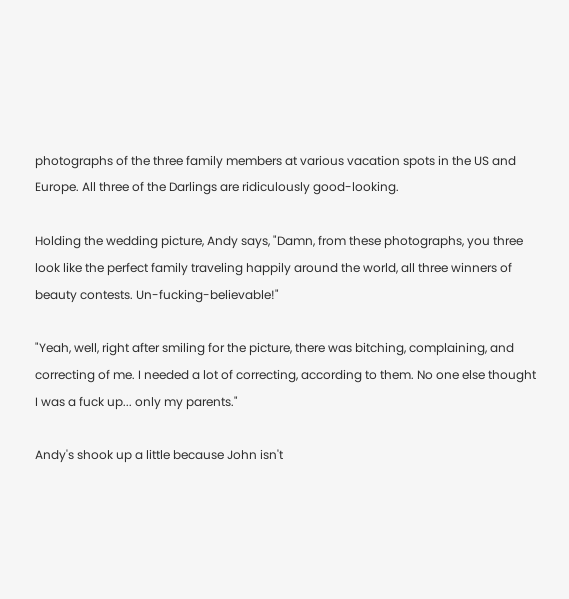photographs of the three family members at various vacation spots in the US and Europe. All three of the Darlings are ridiculously good-looking.

Holding the wedding picture, Andy says, "Damn, from these photographs, you three look like the perfect family traveling happily around the world, all three winners of beauty contests. Un-fucking-believable!"

"Yeah, well, right after smiling for the picture, there was bitching, complaining, and correcting of me. I needed a lot of correcting, according to them. No one else thought I was a fuck up... only my parents."

Andy's shook up a little because John isn't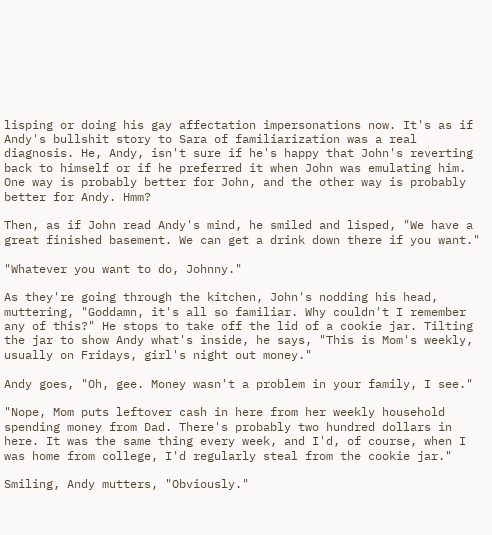lisping or doing his gay affectation impersonations now. It's as if Andy's bullshit story to Sara of familiarization was a real diagnosis. He, Andy, isn't sure if he's happy that John's reverting back to himself or if he preferred it when John was emulating him. One way is probably better for John, and the other way is probably better for Andy. Hmm?

Then, as if John read Andy's mind, he smiled and lisped, "We have a great finished basement. We can get a drink down there if you want."

"Whatever you want to do, Johnny."

As they're going through the kitchen, John's nodding his head, muttering, "Goddamn, it's all so familiar. Why couldn't I remember any of this?" He stops to take off the lid of a cookie jar. Tilting the jar to show Andy what's inside, he says, "This is Mom's weekly, usually on Fridays, girl's night out money."

Andy goes, "Oh, gee. Money wasn't a problem in your family, I see."

"Nope, Mom puts leftover cash in here from her weekly household spending money from Dad. There's probably two hundred dollars in here. It was the same thing every week, and I'd, of course, when I was home from college, I'd regularly steal from the cookie jar."

Smiling, Andy mutters, "Obviously."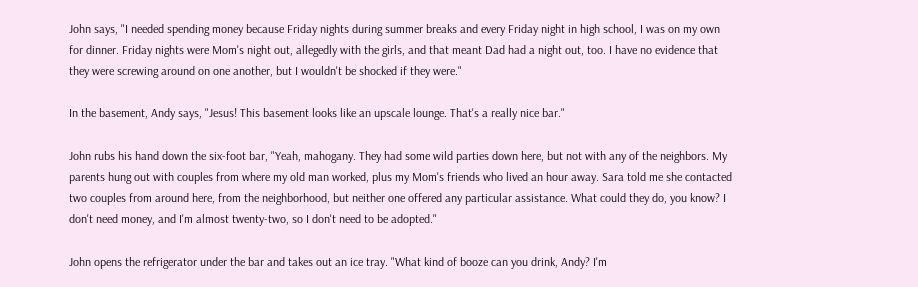John says, "I needed spending money because Friday nights during summer breaks and every Friday night in high school, I was on my own for dinner. Friday nights were Mom's night out, allegedly with the girls, and that meant Dad had a night out, too. I have no evidence that they were screwing around on one another, but I wouldn't be shocked if they were."

In the basement, Andy says, "Jesus! This basement looks like an upscale lounge. That's a really nice bar."

John rubs his hand down the six-foot bar, "Yeah, mahogany. They had some wild parties down here, but not with any of the neighbors. My parents hung out with couples from where my old man worked, plus my Mom's friends who lived an hour away. Sara told me she contacted two couples from around here, from the neighborhood, but neither one offered any particular assistance. What could they do, you know? I don't need money, and I'm almost twenty-two, so I don't need to be adopted."

John opens the refrigerator under the bar and takes out an ice tray. "What kind of booze can you drink, Andy? I'm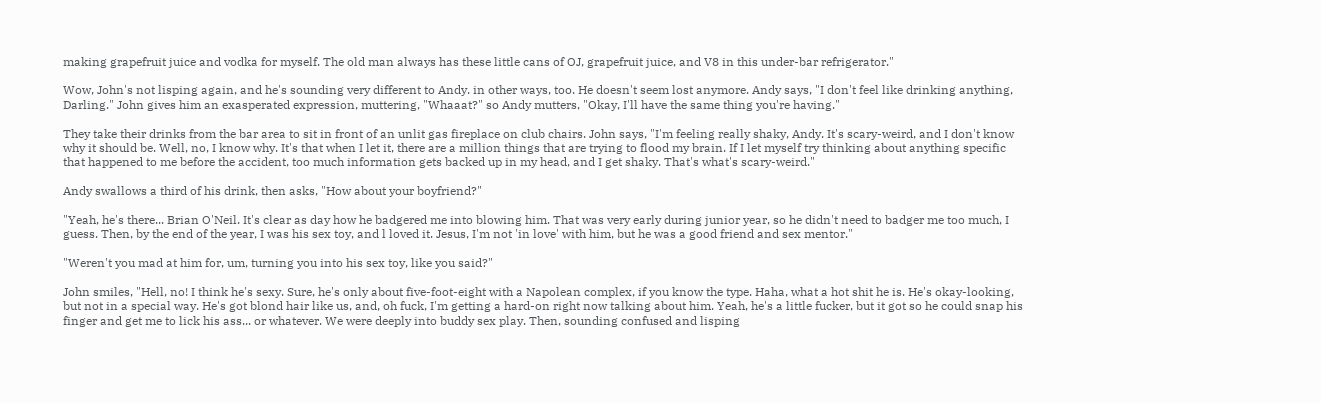making grapefruit juice and vodka for myself. The old man always has these little cans of OJ, grapefruit juice, and V8 in this under-bar refrigerator."

Wow, John's not lisping again, and he's sounding very different to Andy. in other ways, too. He doesn't seem lost anymore. Andy says, "I don't feel like drinking anything, Darling." John gives him an exasperated expression, muttering, "Whaaat?" so Andy mutters, "Okay, I'll have the same thing you're having."

They take their drinks from the bar area to sit in front of an unlit gas fireplace on club chairs. John says, "I'm feeling really shaky, Andy. It's scary-weird, and I don't know why it should be. Well, no, I know why. It's that when I let it, there are a million things that are trying to flood my brain. If I let myself try thinking about anything specific that happened to me before the accident, too much information gets backed up in my head, and I get shaky. That's what's scary-weird."

Andy swallows a third of his drink, then asks, "How about your boyfriend?"

"Yeah, he's there... Brian O'Neil. It's clear as day how he badgered me into blowing him. That was very early during junior year, so he didn't need to badger me too much, I guess. Then, by the end of the year, I was his sex toy, and l loved it. Jesus, I'm not 'in love' with him, but he was a good friend and sex mentor."

"Weren't you mad at him for, um, turning you into his sex toy, like you said?"

John smiles, "Hell, no! I think he's sexy. Sure, he's only about five-foot-eight with a Napolean complex, if you know the type. Haha, what a hot shit he is. He's okay-looking, but not in a special way. He's got blond hair like us, and, oh fuck, I'm getting a hard-on right now talking about him. Yeah, he's a little fucker, but it got so he could snap his finger and get me to lick his ass... or whatever. We were deeply into buddy sex play. Then, sounding confused and lisping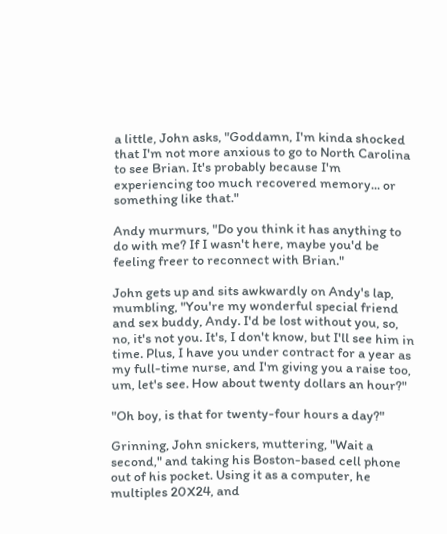a little, John asks, "Goddamn, I'm kinda shocked that I'm not more anxious to go to North Carolina to see Brian. It's probably because I'm experiencing too much recovered memory... or something like that."

Andy murmurs, "Do you think it has anything to do with me? If I wasn't here, maybe you'd be feeling freer to reconnect with Brian."

John gets up and sits awkwardly on Andy's lap, mumbling, "You're my wonderful special friend and sex buddy, Andy. I'd be lost without you, so, no, it's not you. It's, I don't know, but I'll see him in time. Plus, I have you under contract for a year as my full-time nurse, and I'm giving you a raise too, um, let's see. How about twenty dollars an hour?"

"Oh boy, is that for twenty-four hours a day?"

Grinning, John snickers, muttering, "Wait a second," and taking his Boston-based cell phone out of his pocket. Using it as a computer, he multiples 20X24, and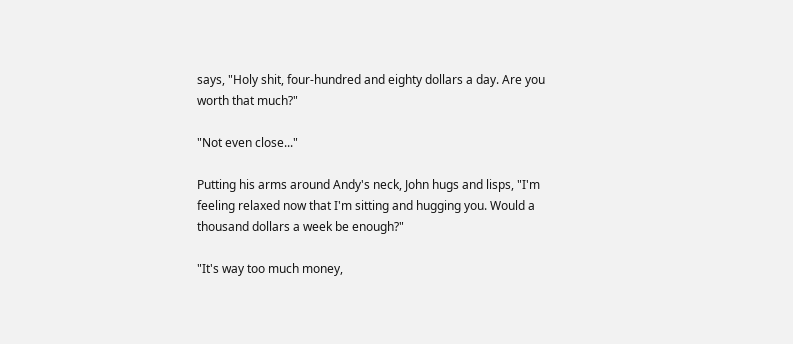says, "Holy shit, four-hundred and eighty dollars a day. Are you worth that much?"

"Not even close..."

Putting his arms around Andy's neck, John hugs and lisps, "I'm feeling relaxed now that I'm sitting and hugging you. Would a thousand dollars a week be enough?"

"It's way too much money,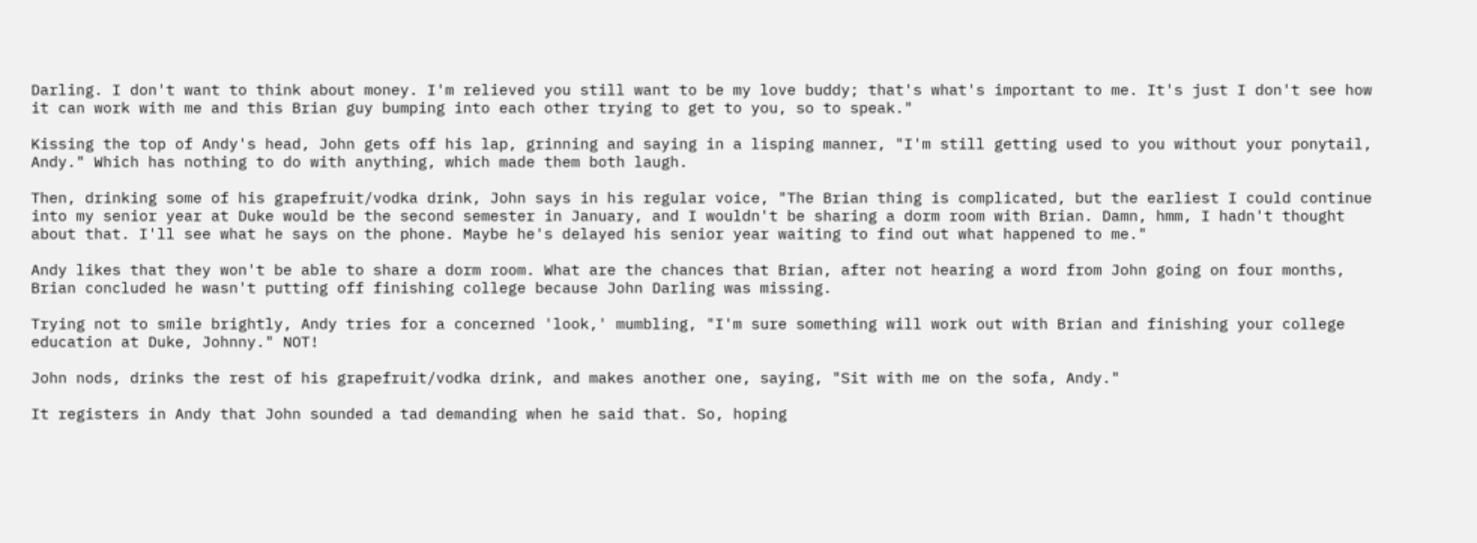Darling. I don't want to think about money. I'm relieved you still want to be my love buddy; that's what's important to me. It's just I don't see how it can work with me and this Brian guy bumping into each other trying to get to you, so to speak."

Kissing the top of Andy's head, John gets off his lap, grinning and saying in a lisping manner, "I'm still getting used to you without your ponytail, Andy." Which has nothing to do with anything, which made them both laugh.

Then, drinking some of his grapefruit/vodka drink, John says in his regular voice, "The Brian thing is complicated, but the earliest I could continue into my senior year at Duke would be the second semester in January, and I wouldn't be sharing a dorm room with Brian. Damn, hmm, I hadn't thought about that. I'll see what he says on the phone. Maybe he's delayed his senior year waiting to find out what happened to me."

Andy likes that they won't be able to share a dorm room. What are the chances that Brian, after not hearing a word from John going on four months, Brian concluded he wasn't putting off finishing college because John Darling was missing.

Trying not to smile brightly, Andy tries for a concerned 'look,' mumbling, "I'm sure something will work out with Brian and finishing your college education at Duke, Johnny." NOT!

John nods, drinks the rest of his grapefruit/vodka drink, and makes another one, saying, "Sit with me on the sofa, Andy."

It registers in Andy that John sounded a tad demanding when he said that. So, hoping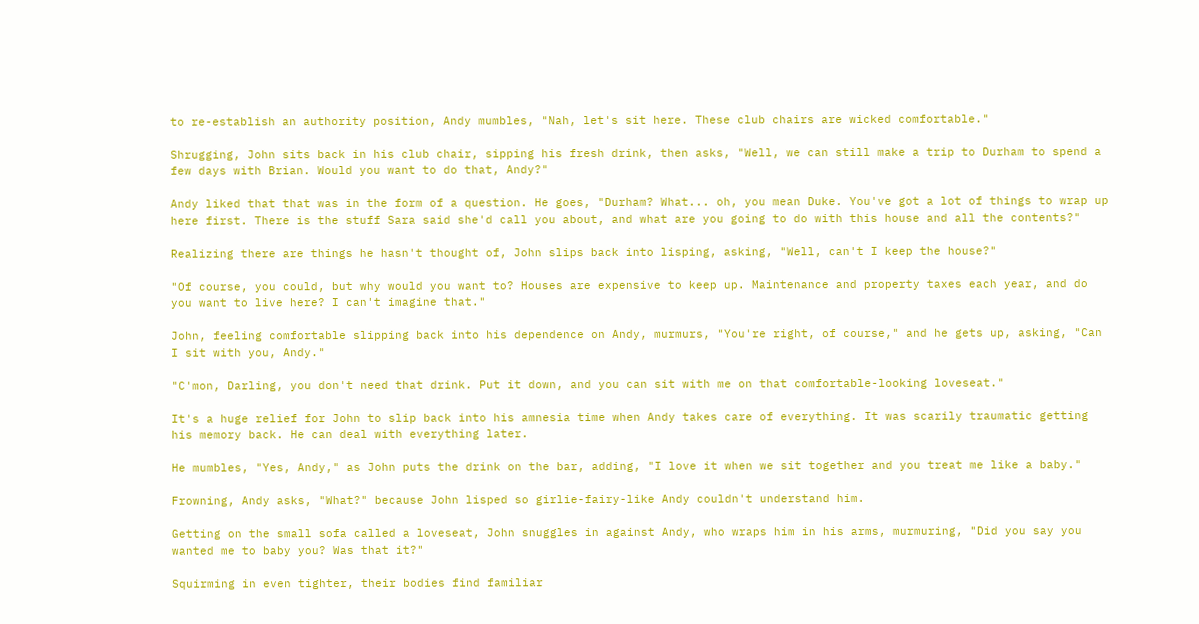to re-establish an authority position, Andy mumbles, "Nah, let's sit here. These club chairs are wicked comfortable."

Shrugging, John sits back in his club chair, sipping his fresh drink, then asks, "Well, we can still make a trip to Durham to spend a few days with Brian. Would you want to do that, Andy?"

Andy liked that that was in the form of a question. He goes, "Durham? What... oh, you mean Duke. You've got a lot of things to wrap up here first. There is the stuff Sara said she'd call you about, and what are you going to do with this house and all the contents?"

Realizing there are things he hasn't thought of, John slips back into lisping, asking, "Well, can't I keep the house?"

"Of course, you could, but why would you want to? Houses are expensive to keep up. Maintenance and property taxes each year, and do you want to live here? I can't imagine that."

John, feeling comfortable slipping back into his dependence on Andy, murmurs, "You're right, of course," and he gets up, asking, "Can I sit with you, Andy."

"C'mon, Darling, you don't need that drink. Put it down, and you can sit with me on that comfortable-looking loveseat."

It's a huge relief for John to slip back into his amnesia time when Andy takes care of everything. It was scarily traumatic getting his memory back. He can deal with everything later.

He mumbles, "Yes, Andy," as John puts the drink on the bar, adding, "I love it when we sit together and you treat me like a baby."

Frowning, Andy asks, "What?" because John lisped so girlie-fairy-like Andy couldn't understand him.

Getting on the small sofa called a loveseat, John snuggles in against Andy, who wraps him in his arms, murmuring, "Did you say you wanted me to baby you? Was that it?"

Squirming in even tighter, their bodies find familiar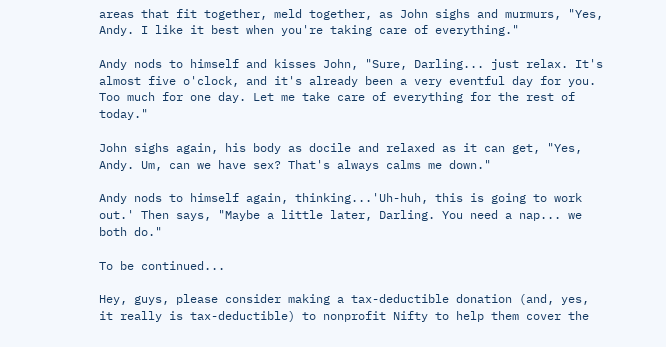areas that fit together, meld together, as John sighs and murmurs, "Yes, Andy. I like it best when you're taking care of everything."

Andy nods to himself and kisses John, "Sure, Darling... just relax. It's almost five o'clock, and it's already been a very eventful day for you. Too much for one day. Let me take care of everything for the rest of today."

John sighs again, his body as docile and relaxed as it can get, "Yes, Andy. Um, can we have sex? That's always calms me down."

Andy nods to himself again, thinking...'Uh-huh, this is going to work out.' Then says, "Maybe a little later, Darling. You need a nap... we both do."

To be continued...

Hey, guys, please consider making a tax-deductible donation (and, yes, it really is tax-deductible) to nonprofit Nifty to help them cover the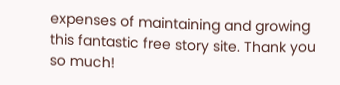expenses of maintaining and growing this fantastic free story site. Thank you so much!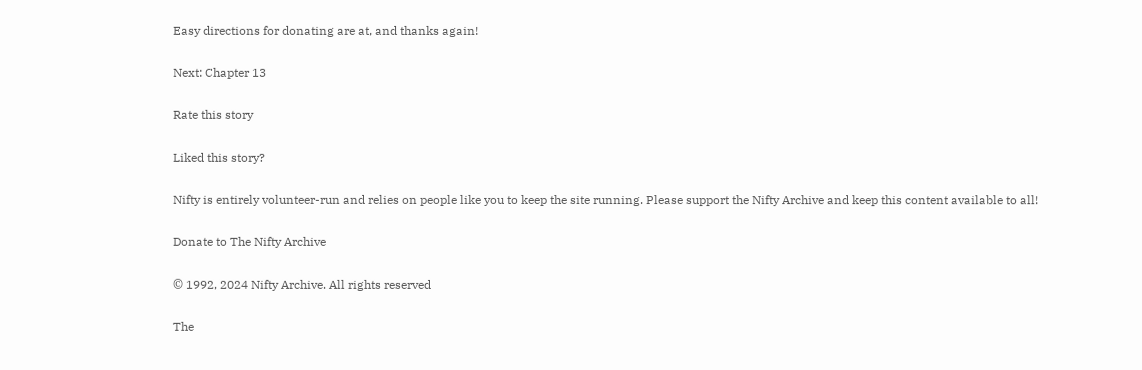Easy directions for donating are at, and thanks again!

Next: Chapter 13

Rate this story

Liked this story?

Nifty is entirely volunteer-run and relies on people like you to keep the site running. Please support the Nifty Archive and keep this content available to all!

Donate to The Nifty Archive

© 1992, 2024 Nifty Archive. All rights reserved

The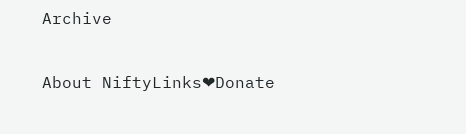Archive

About NiftyLinks❤Donate